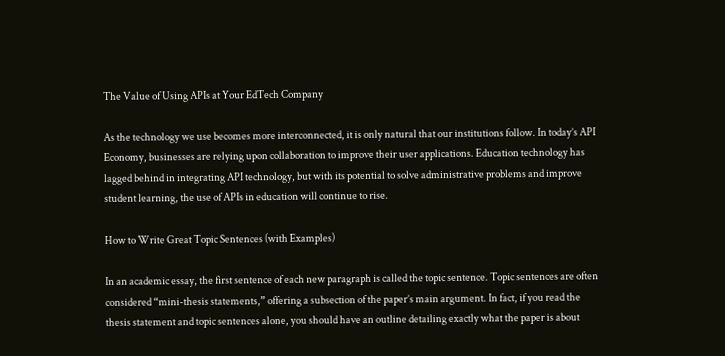The Value of Using APIs at Your EdTech Company

As the technology we use becomes more interconnected, it is only natural that our institutions follow. In today’s API Economy, businesses are relying upon collaboration to improve their user applications. Education technology has lagged behind in integrating API technology, but with its potential to solve administrative problems and improve student learning, the use of APIs in education will continue to rise.

How to Write Great Topic Sentences (with Examples)

In an academic essay, the first sentence of each new paragraph is called the topic sentence. Topic sentences are often considered “mini-thesis statements,” offering a subsection of the paper’s main argument. In fact, if you read the thesis statement and topic sentences alone, you should have an outline detailing exactly what the paper is about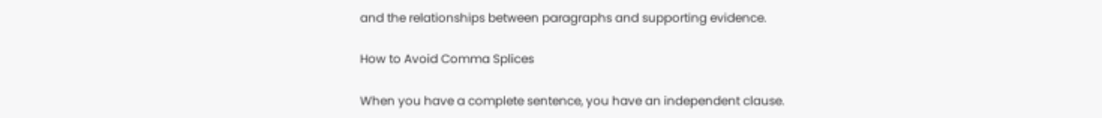and the relationships between paragraphs and supporting evidence.

How to Avoid Comma Splices

When you have a complete sentence, you have an independent clause.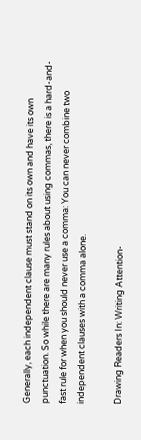Generally, each independent clause must stand on its own and have its own punctuation. So while there are many rules about using commas, there is a hard-and-fast rule for when you should never use a comma: You can never combine two independent clauses with a comma alone.

Drawing Readers In: Writing Attention-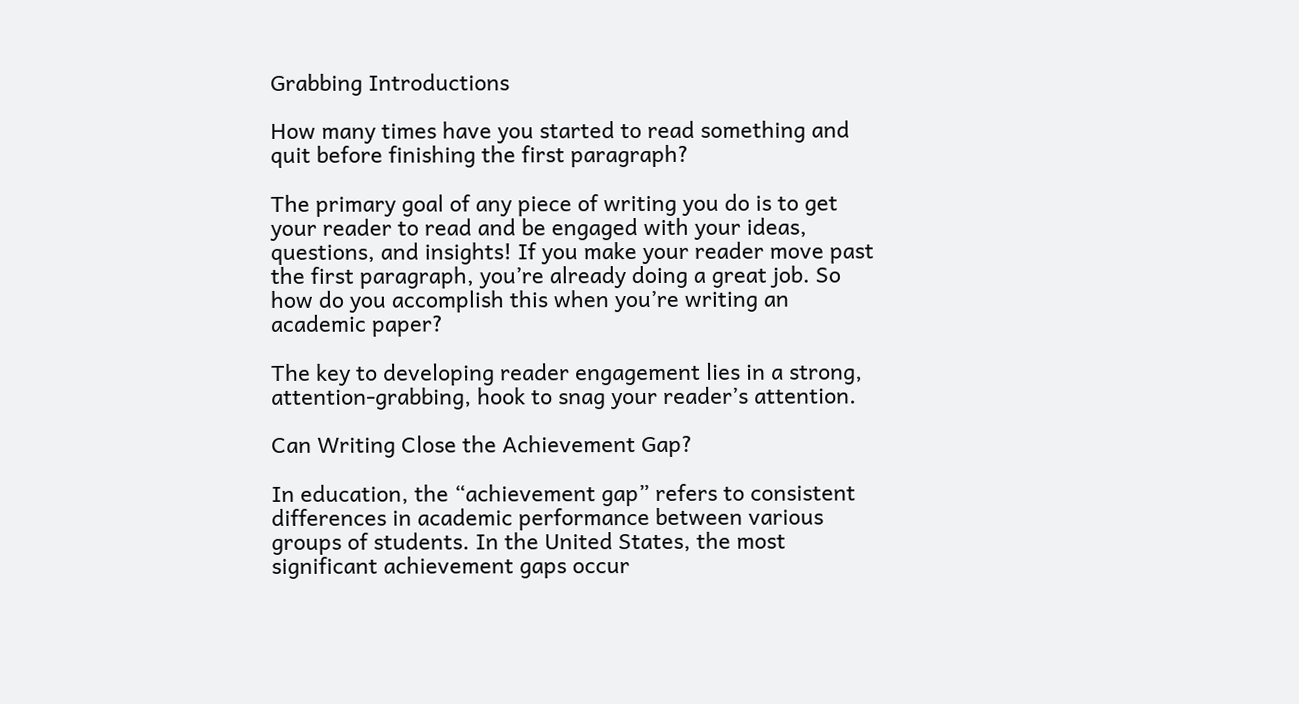Grabbing Introductions

How many times have you started to read something and quit before finishing the first paragraph?

The primary goal of any piece of writing you do is to get your reader to read and be engaged with your ideas, questions, and insights! If you make your reader move past the first paragraph, you’re already doing a great job. So how do you accomplish this when you’re writing an academic paper?

The key to developing reader engagement lies in a strong, attention-grabbing, hook to snag your reader’s attention.

Can Writing Close the Achievement Gap?

In education, the “achievement gap” refers to consistent differences in academic performance between various groups of students. In the United States, the most significant achievement gaps occur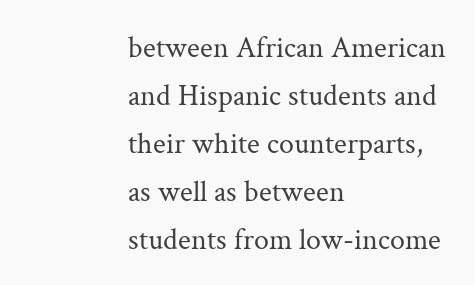between African American and Hispanic students and their white counterparts, as well as between students from low-income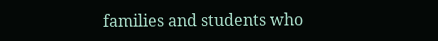families and students who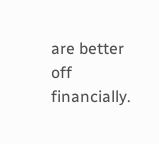are better off financially.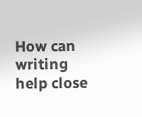How can writing help close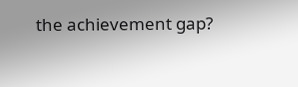the achievement gap?